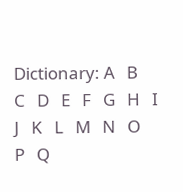Dictionary: A   B   C   D   E   F   G   H   I   J   K   L   M   N   O   P   Q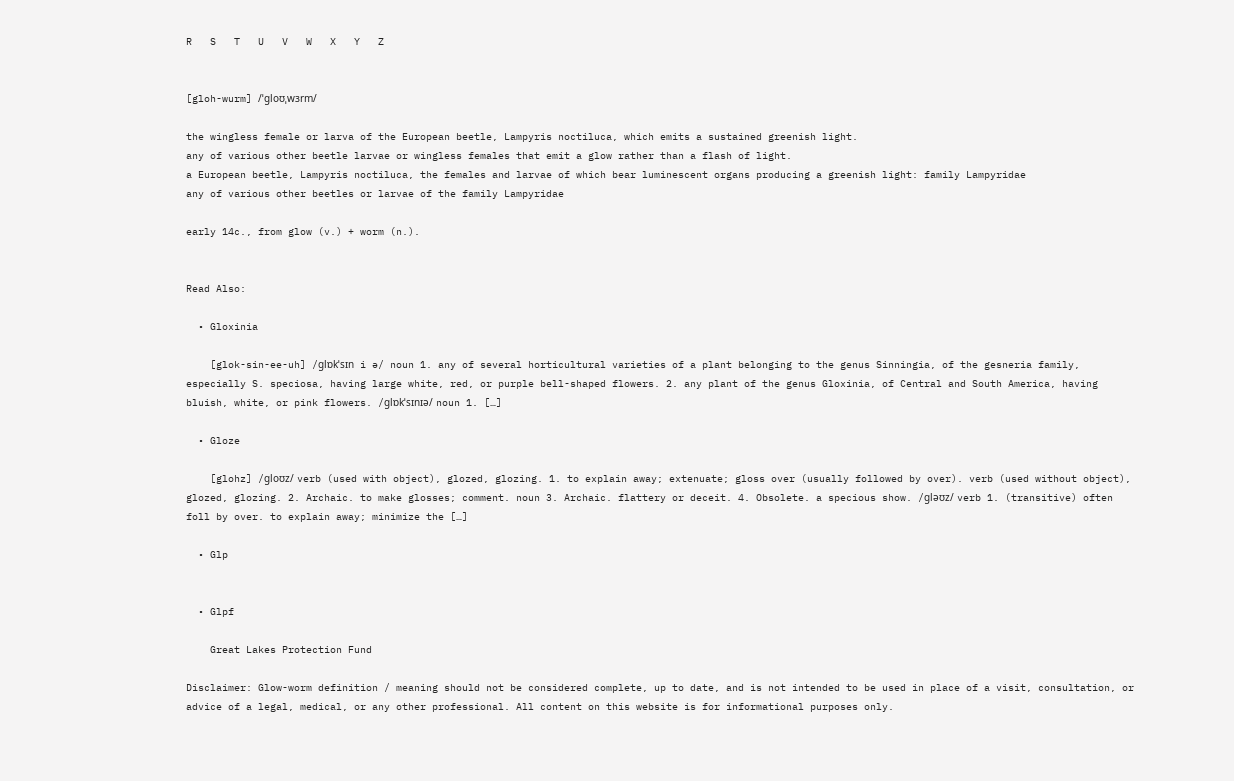R   S   T   U   V   W   X   Y   Z


[gloh-wurm] /ˈgloʊˌwɜrm/

the wingless female or larva of the European beetle, Lampyris noctiluca, which emits a sustained greenish light.
any of various other beetle larvae or wingless females that emit a glow rather than a flash of light.
a European beetle, Lampyris noctiluca, the females and larvae of which bear luminescent organs producing a greenish light: family Lampyridae
any of various other beetles or larvae of the family Lampyridae

early 14c., from glow (v.) + worm (n.).


Read Also:

  • Gloxinia

    [glok-sin-ee-uh] /glɒkˈsɪn i ə/ noun 1. any of several horticultural varieties of a plant belonging to the genus Sinningia, of the gesneria family, especially S. speciosa, having large white, red, or purple bell-shaped flowers. 2. any plant of the genus Gloxinia, of Central and South America, having bluish, white, or pink flowers. /ɡlɒkˈsɪnɪə/ noun 1. […]

  • Gloze

    [glohz] /gloʊz/ verb (used with object), glozed, glozing. 1. to explain away; extenuate; gloss over (usually followed by over). verb (used without object), glozed, glozing. 2. Archaic. to make glosses; comment. noun 3. Archaic. flattery or deceit. 4. Obsolete. a specious show. /ɡləʊz/ verb 1. (transitive) often foll by over. to explain away; minimize the […]

  • Glp


  • Glpf

    Great Lakes Protection Fund

Disclaimer: Glow-worm definition / meaning should not be considered complete, up to date, and is not intended to be used in place of a visit, consultation, or advice of a legal, medical, or any other professional. All content on this website is for informational purposes only.